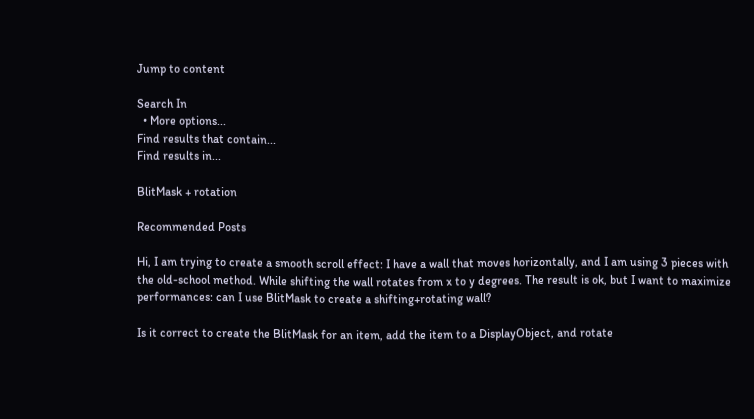Jump to content

Search In
  • More options...
Find results that contain...
Find results in...

BlitMask + rotation

Recommended Posts

Hi, I am trying to create a smooth scroll effect: I have a wall that moves horizontally, and I am using 3 pieces with the old-school method. While shifting the wall rotates from x to y degrees. The result is ok, but I want to maximize performances: can I use BlitMask to create a shifting+rotating wall?

Is it correct to create the BlitMask for an item, add the item to a DisplayObject, and rotate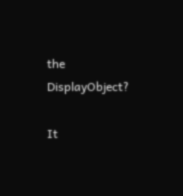the DisplayObject?

It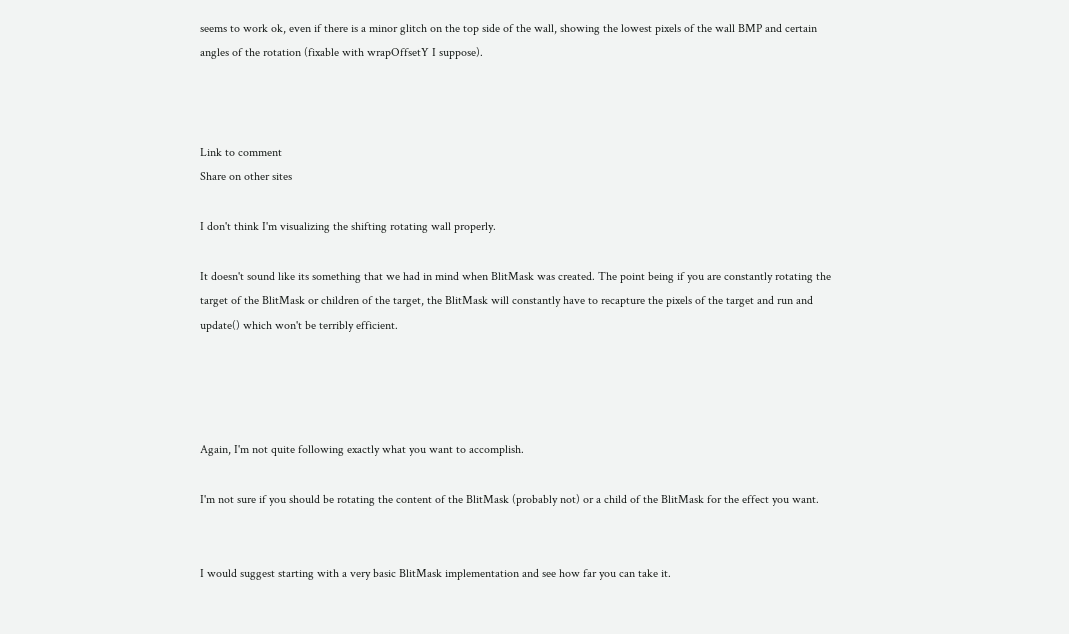seems to work ok, even if there is a minor glitch on the top side of the wall, showing the lowest pixels of the wall BMP and certain angles of the rotation (fixable with wrapOffsetY I suppose).



Link to comment
Share on other sites

I don't think I'm visualizing the shifting rotating wall properly.

It doesn't sound like its something that we had in mind when BlitMask was created. The point being if you are constantly rotating the target of the BlitMask or children of the target, the BlitMask will constantly have to recapture the pixels of the target and run and update() which won't be terribly efficient.




Again, I'm not quite following exactly what you want to accomplish.

I'm not sure if you should be rotating the content of the BlitMask (probably not) or a child of the BlitMask for the effect you want.


I would suggest starting with a very basic BlitMask implementation and see how far you can take it.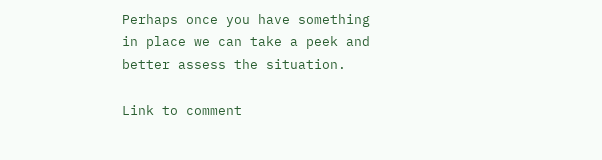Perhaps once you have something in place we can take a peek and better assess the situation.

Link to comment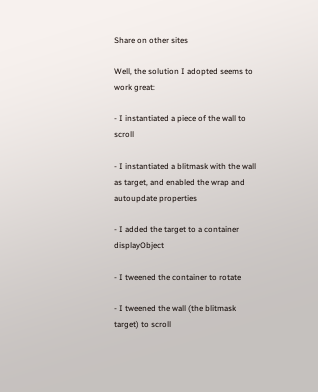Share on other sites

Well, the solution I adopted seems to work great:

- I instantiated a piece of the wall to scroll

- I instantiated a blitmask with the wall as target, and enabled the wrap and autoupdate properties

- I added the target to a container displayObject

- I tweened the container to rotate

- I tweened the wall (the blitmask target) to scroll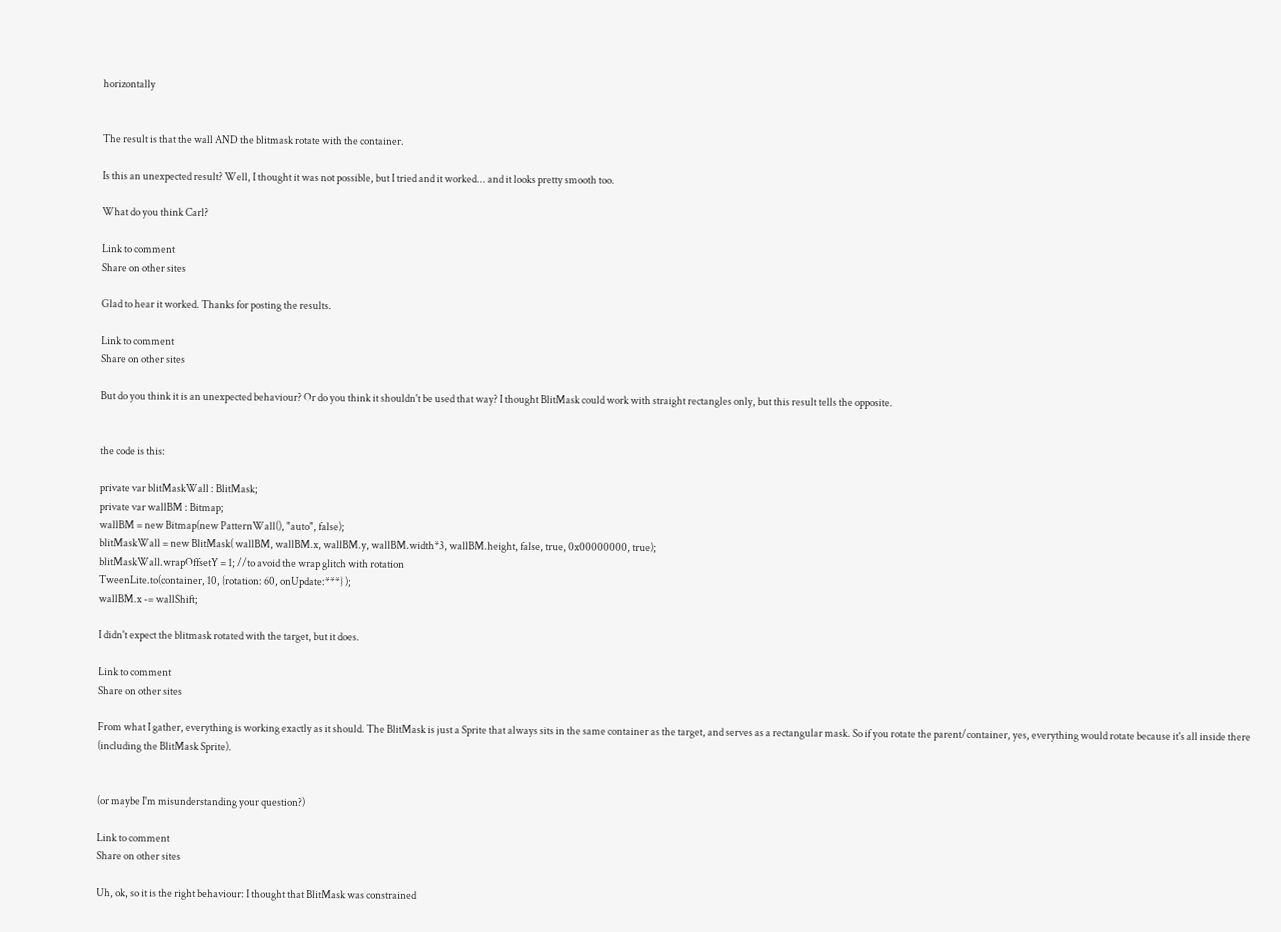horizontally


The result is that the wall AND the blitmask rotate with the container.

Is this an unexpected result? Well, I thought it was not possible, but I tried and it worked... and it looks pretty smooth too.

What do you think Carl?

Link to comment
Share on other sites

Glad to hear it worked. Thanks for posting the results.

Link to comment
Share on other sites

But do you think it is an unexpected behaviour? Or do you think it shouldn't be used that way? I thought BlitMask could work with straight rectangles only, but this result tells the opposite.


the code is this:

private var blitMaskWall : BlitMask;
private var wallBM : Bitmap;
wallBM = new Bitmap(new PatternWall(), "auto", false);
blitMaskWall = new BlitMask( wallBM, wallBM.x, wallBM.y, wallBM.width*3, wallBM.height, false, true, 0x00000000, true);
blitMaskWall.wrapOffsetY = 1; //to avoid the wrap glitch with rotation
TweenLite.to(container, 10, {rotation: 60, onUpdate:***} );
wallBM.x -= wallShift;

I didn't expect the blitmask rotated with the target, but it does.

Link to comment
Share on other sites

From what I gather, everything is working exactly as it should. The BlitMask is just a Sprite that always sits in the same container as the target, and serves as a rectangular mask. So if you rotate the parent/container, yes, everything would rotate because it's all inside there (including the BlitMask Sprite).


(or maybe I'm misunderstanding your question?)

Link to comment
Share on other sites

Uh, ok, so it is the right behaviour: I thought that BlitMask was constrained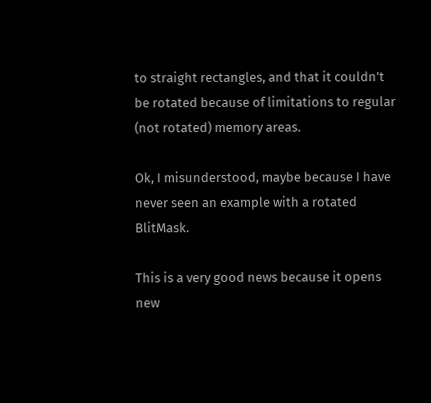to straight rectangles, and that it couldn't be rotated because of limitations to regular (not rotated) memory areas.

Ok, I misunderstood, maybe because I have never seen an example with a rotated BlitMask.

This is a very good news because it opens new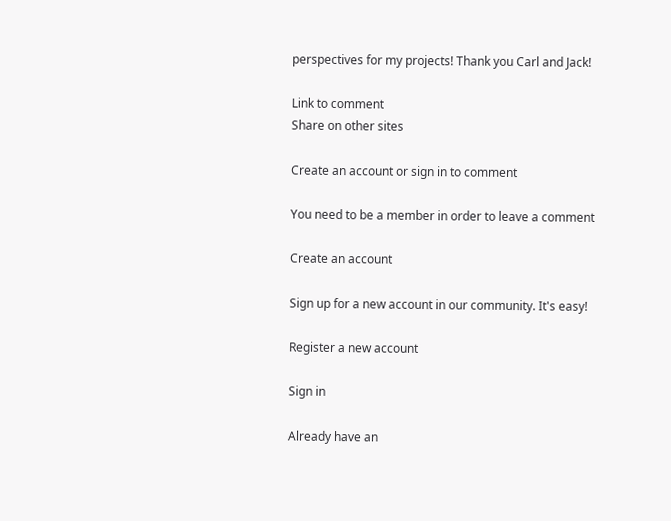perspectives for my projects! Thank you Carl and Jack!

Link to comment
Share on other sites

Create an account or sign in to comment

You need to be a member in order to leave a comment

Create an account

Sign up for a new account in our community. It's easy!

Register a new account

Sign in

Already have an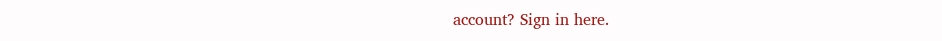account? Sign in here.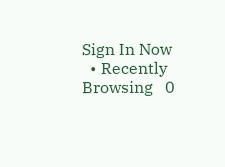Sign In Now
  • Recently Browsing   0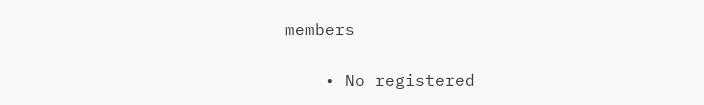members

    • No registered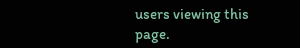users viewing this page.